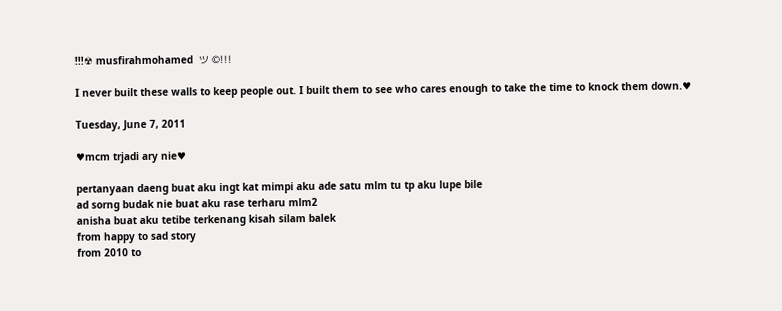!!!☢ musfirahmohamed  ツ ©!!!

I never built these walls to keep people out. I built them to see who cares enough to take the time to knock them down.♥

Tuesday, June 7, 2011

♥mcm trjadi ary nie♥

pertanyaan daeng buat aku ingt kat mimpi aku ade satu mlm tu tp aku lupe bile
ad sorng budak nie buat aku rase terharu mlm2
anisha buat aku tetibe terkenang kisah silam balek
from happy to sad story
from 2010 to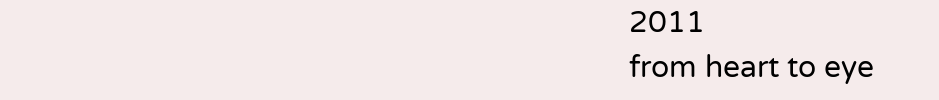2011
from heart to eye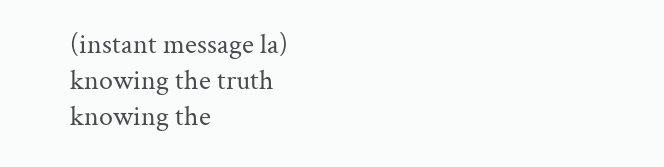(instant message la)
knowing the truth
knowing the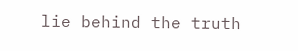lie behind the truth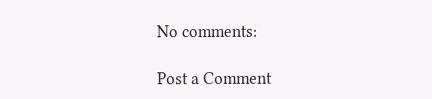No comments:

Post a Comment